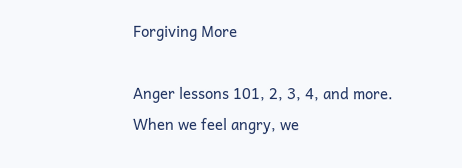Forgiving More

Anger lessons 101, 2, 3, 4, and more. When we feel angry, we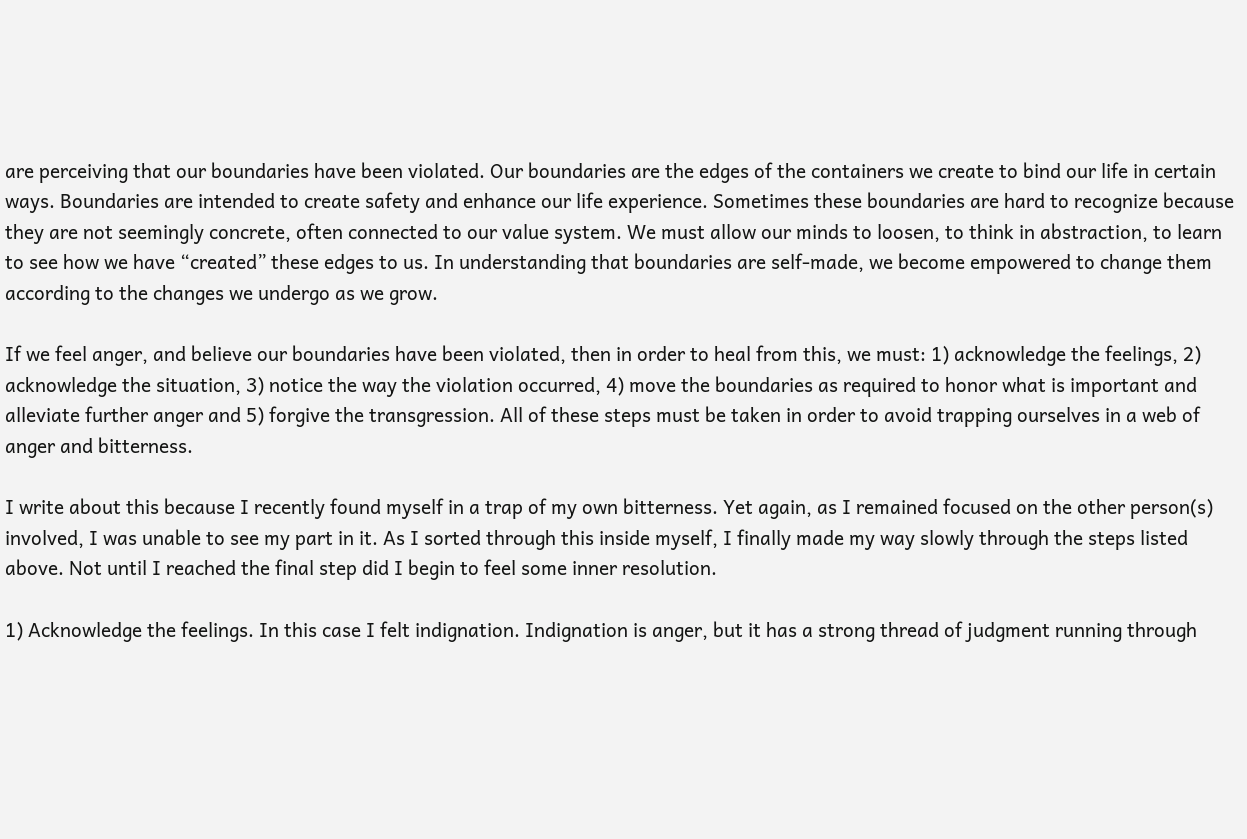are perceiving that our boundaries have been violated. Our boundaries are the edges of the containers we create to bind our life in certain ways. Boundaries are intended to create safety and enhance our life experience. Sometimes these boundaries are hard to recognize because they are not seemingly concrete, often connected to our value system. We must allow our minds to loosen, to think in abstraction, to learn to see how we have “created” these edges to us. In understanding that boundaries are self-made, we become empowered to change them according to the changes we undergo as we grow.

If we feel anger, and believe our boundaries have been violated, then in order to heal from this, we must: 1) acknowledge the feelings, 2) acknowledge the situation, 3) notice the way the violation occurred, 4) move the boundaries as required to honor what is important and alleviate further anger and 5) forgive the transgression. All of these steps must be taken in order to avoid trapping ourselves in a web of anger and bitterness.

I write about this because I recently found myself in a trap of my own bitterness. Yet again, as I remained focused on the other person(s) involved, I was unable to see my part in it. As I sorted through this inside myself, I finally made my way slowly through the steps listed above. Not until I reached the final step did I begin to feel some inner resolution.

1) Acknowledge the feelings. In this case I felt indignation. Indignation is anger, but it has a strong thread of judgment running through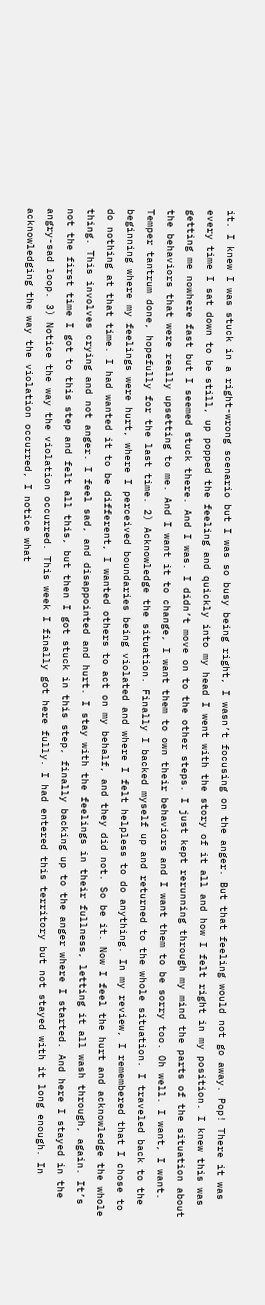it. I knew I was stuck in a right-wrong scenario but I was so busy being right, I wasn’t focusing on the anger. But that feeling would not go away. Pop! There it was every time I sat down to be still, up popped the feeling and quickly into my head I went with the story of it all and how I felt right in my position. I knew this was getting me nowhere fast but I seemed stuck there. And I was. I didn’t move on to the other steps. I just kept rerunning through my mind the parts of the situation about the behaviors that were really upsetting to me. And I want it to change, I want them to own their behaviors and I want them to be sorry too. Oh well. I want, I want. Temper tantrum done, hopefully for the last time. 2) Acknowledge the situation. Finally I backed myself up and returned to the whole situation. I traveled back to the beginning where my feelings were hurt, where I perceived boundaries being violated and where I felt helpless to do anything. In my review, I remembered that I chose to do nothing at that time. I had wanted it to be different, I wanted others to act on my behalf, and they did not. So be it. Now I feel the hurt and acknowledge the whole thing. This involves crying and not anger. I feel sad, and disappointed and hurt. I stay with the feelings in their fullness, letting it all wash through, again. It’s not the first time I got to this step and felt all this, but then I got stuck in this step, finally backing up to the anger where I started. And here I stayed in the angry-sad loop. 3) Notice the way the violation occurred. This week I finally got here fully. I had entered this territory but not stayed with it long enough. In acknowledging the way the violation occurred, I notice what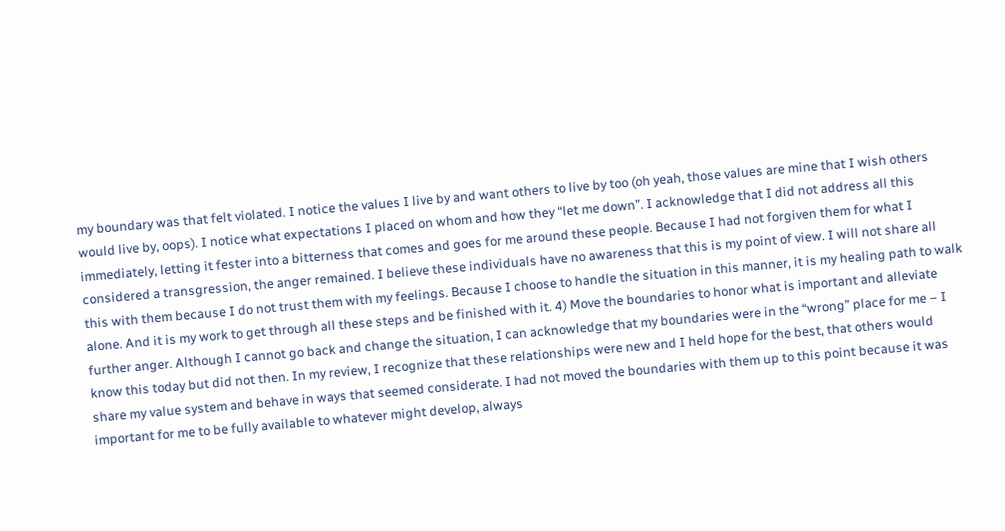my boundary was that felt violated. I notice the values I live by and want others to live by too (oh yeah, those values are mine that I wish others would live by, oops). I notice what expectations I placed on whom and how they “let me down”. I acknowledge that I did not address all this immediately, letting it fester into a bitterness that comes and goes for me around these people. Because I had not forgiven them for what I considered a transgression, the anger remained. I believe these individuals have no awareness that this is my point of view. I will not share all this with them because I do not trust them with my feelings. Because I choose to handle the situation in this manner, it is my healing path to walk alone. And it is my work to get through all these steps and be finished with it. 4) Move the boundaries to honor what is important and alleviate further anger. Although I cannot go back and change the situation, I can acknowledge that my boundaries were in the “wrong” place for me – I know this today but did not then. In my review, I recognize that these relationships were new and I held hope for the best, that others would share my value system and behave in ways that seemed considerate. I had not moved the boundaries with them up to this point because it was important for me to be fully available to whatever might develop, always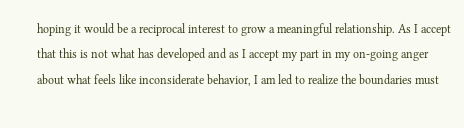hoping it would be a reciprocal interest to grow a meaningful relationship. As I accept that this is not what has developed and as I accept my part in my on-going anger about what feels like inconsiderate behavior, I am led to realize the boundaries must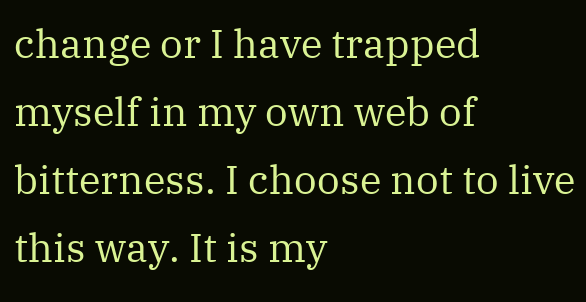change or I have trapped myself in my own web of bitterness. I choose not to live this way. It is my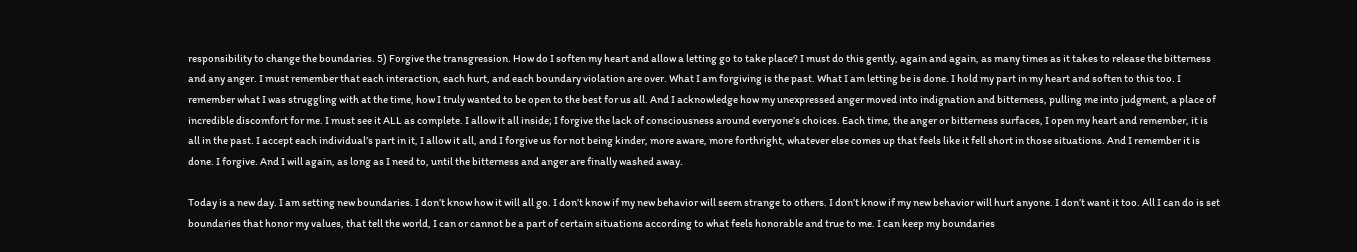responsibility to change the boundaries. 5) Forgive the transgression. How do I soften my heart and allow a letting go to take place? I must do this gently, again and again, as many times as it takes to release the bitterness and any anger. I must remember that each interaction, each hurt, and each boundary violation are over. What I am forgiving is the past. What I am letting be is done. I hold my part in my heart and soften to this too. I remember what I was struggling with at the time, how I truly wanted to be open to the best for us all. And I acknowledge how my unexpressed anger moved into indignation and bitterness, pulling me into judgment, a place of incredible discomfort for me. I must see it ALL as complete. I allow it all inside; I forgive the lack of consciousness around everyone’s choices. Each time, the anger or bitterness surfaces, I open my heart and remember, it is all in the past. I accept each individual’s part in it, I allow it all, and I forgive us for not being kinder, more aware, more forthright, whatever else comes up that feels like it fell short in those situations. And I remember it is done. I forgive. And I will again, as long as I need to, until the bitterness and anger are finally washed away.

Today is a new day. I am setting new boundaries. I don’t know how it will all go. I don’t know if my new behavior will seem strange to others. I don’t know if my new behavior will hurt anyone. I don’t want it too. All I can do is set boundaries that honor my values, that tell the world, I can or cannot be a part of certain situations according to what feels honorable and true to me. I can keep my boundaries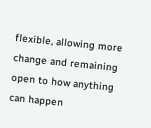flexible, allowing more change and remaining open to how anything can happen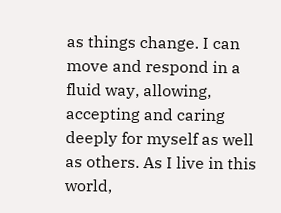as things change. I can move and respond in a fluid way, allowing, accepting and caring deeply for myself as well as others. As I live in this world,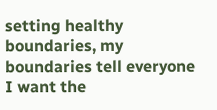setting healthy boundaries, my boundaries tell everyone I want the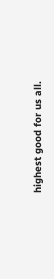highest good for us all.